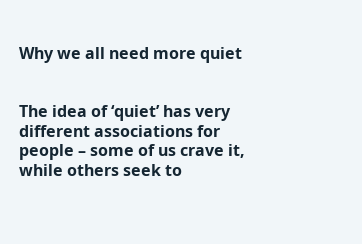Why we all need more quiet


The idea of ‘quiet’ has very different associations for people – some of us crave it, while others seek to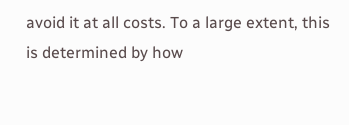avoid it at all costs. To a large extent, this is determined by how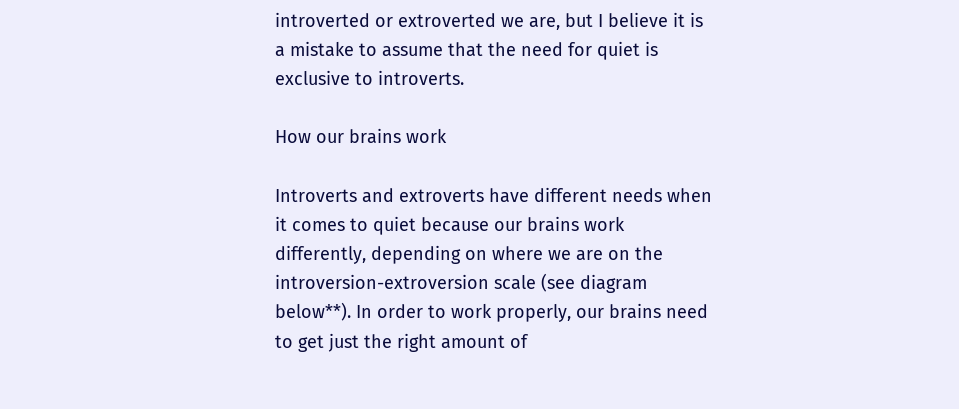introverted or extroverted we are, but I believe it is a mistake to assume that the need for quiet is exclusive to introverts.

How our brains work

Introverts and extroverts have different needs when it comes to quiet because our brains work differently, depending on where we are on the introversion-extroversion scale (see diagram below**). In order to work properly, our brains need to get just the right amount of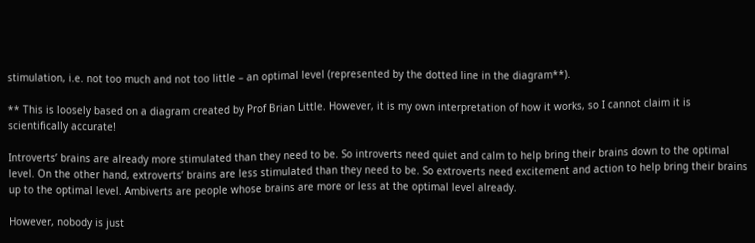stimulation, i.e. not too much and not too little – an optimal level (represented by the dotted line in the diagram**).

** This is loosely based on a diagram created by Prof Brian Little. However, it is my own interpretation of how it works, so I cannot claim it is scientifically accurate!

Introverts’ brains are already more stimulated than they need to be. So introverts need quiet and calm to help bring their brains down to the optimal level. On the other hand, extroverts’ brains are less stimulated than they need to be. So extroverts need excitement and action to help bring their brains up to the optimal level. Ambiverts are people whose brains are more or less at the optimal level already.

However, nobody is just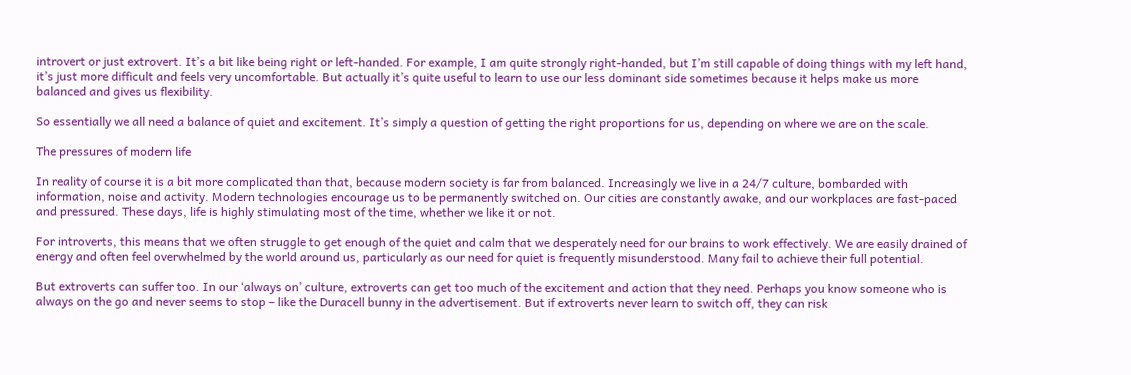introvert or just extrovert. It’s a bit like being right or left-handed. For example, I am quite strongly right-handed, but I’m still capable of doing things with my left hand, it’s just more difficult and feels very uncomfortable. But actually it’s quite useful to learn to use our less dominant side sometimes because it helps make us more balanced and gives us flexibility.

So essentially we all need a balance of quiet and excitement. It’s simply a question of getting the right proportions for us, depending on where we are on the scale.

The pressures of modern life

In reality of course it is a bit more complicated than that, because modern society is far from balanced. Increasingly we live in a 24/7 culture, bombarded with information, noise and activity. Modern technologies encourage us to be permanently switched on. Our cities are constantly awake, and our workplaces are fast-paced and pressured. These days, life is highly stimulating most of the time, whether we like it or not.

For introverts, this means that we often struggle to get enough of the quiet and calm that we desperately need for our brains to work effectively. We are easily drained of energy and often feel overwhelmed by the world around us, particularly as our need for quiet is frequently misunderstood. Many fail to achieve their full potential.

But extroverts can suffer too. In our ‘always on’ culture, extroverts can get too much of the excitement and action that they need. Perhaps you know someone who is always on the go and never seems to stop – like the Duracell bunny in the advertisement. But if extroverts never learn to switch off, they can risk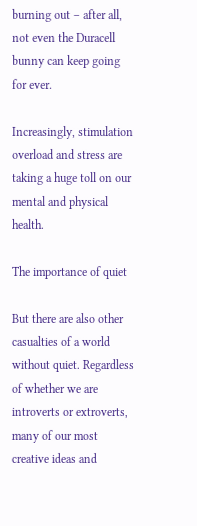burning out – after all, not even the Duracell bunny can keep going for ever.

Increasingly, stimulation overload and stress are taking a huge toll on our mental and physical health.

The importance of quiet

But there are also other casualties of a world without quiet. Regardless of whether we are introverts or extroverts, many of our most creative ideas and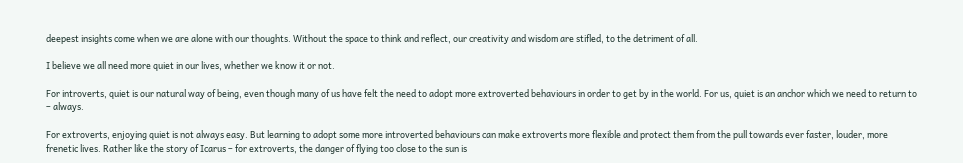deepest insights come when we are alone with our thoughts. Without the space to think and reflect, our creativity and wisdom are stifled, to the detriment of all.

I believe we all need more quiet in our lives, whether we know it or not.

For introverts, quiet is our natural way of being, even though many of us have felt the need to adopt more extroverted behaviours in order to get by in the world. For us, quiet is an anchor which we need to return to – always.

For extroverts, enjoying quiet is not always easy. But learning to adopt some more introverted behaviours can make extroverts more flexible and protect them from the pull towards ever faster, louder, more frenetic lives. Rather like the story of Icarus – for extroverts, the danger of flying too close to the sun is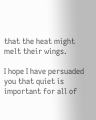that the heat might melt their wings.

I hope I have persuaded you that quiet is important for all of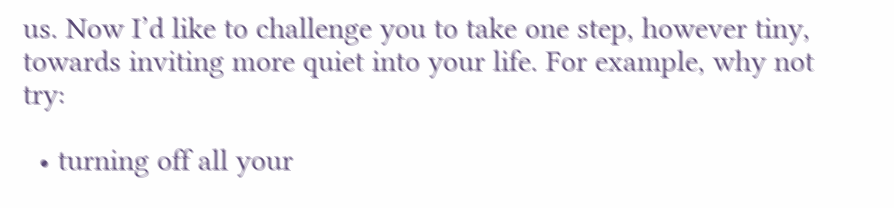us. Now I’d like to challenge you to take one step, however tiny, towards inviting more quiet into your life. For example, why not try:

  • turning off all your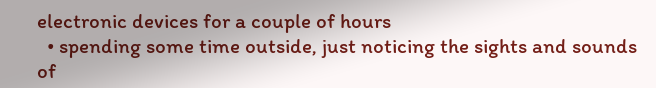electronic devices for a couple of hours
  • spending some time outside, just noticing the sights and sounds of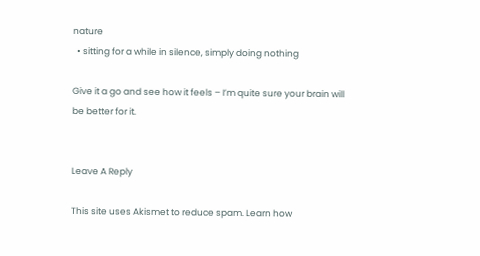nature
  • sitting for a while in silence, simply doing nothing

Give it a go and see how it feels – I’m quite sure your brain will be better for it.


Leave A Reply

This site uses Akismet to reduce spam. Learn how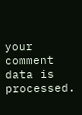your comment data is processed.